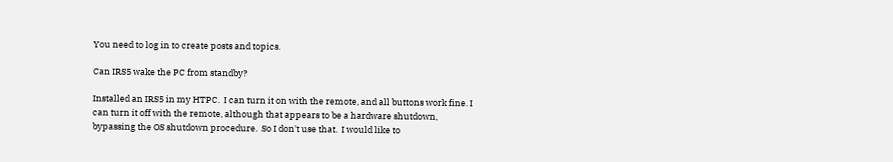You need to log in to create posts and topics.

Can IRS5 wake the PC from standby?

Installed an IRS5 in my HTPC.  I can turn it on with the remote, and all buttons work fine. I can turn it off with the remote, although that appears to be a hardware shutdown, bypassing the OS shutdown procedure.  So I don't use that.  I would like to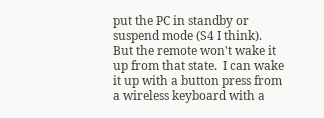put the PC in standby or suspend mode (S4 I think).  But the remote won't wake it up from that state.  I can wake it up with a button press from a wireless keyboard with a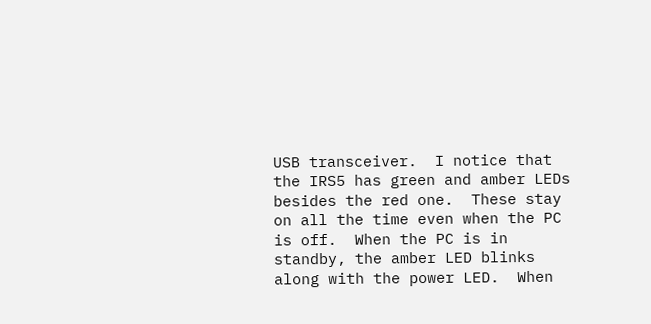USB transceiver.  I notice that the IRS5 has green and amber LEDs besides the red one.  These stay on all the time even when the PC is off.  When the PC is in standby, the amber LED blinks along with the power LED.  When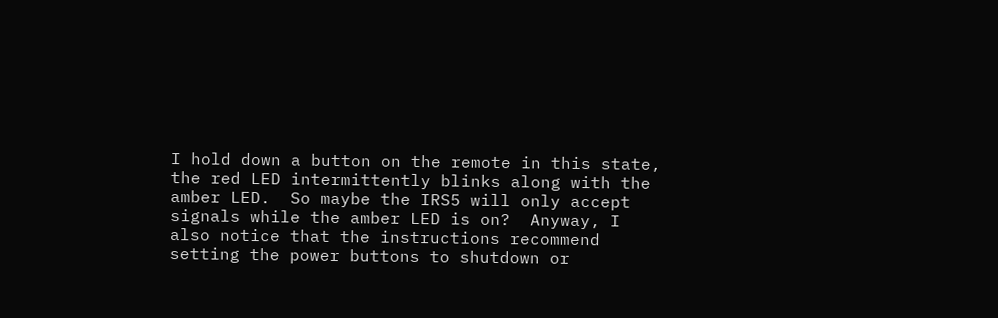I hold down a button on the remote in this state, the red LED intermittently blinks along with the amber LED.  So maybe the IRS5 will only accept signals while the amber LED is on?  Anyway, I also notice that the instructions recommend setting the power buttons to shutdown or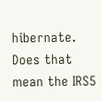hibernate.  Does that mean the IRS5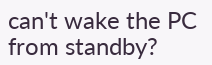can't wake the PC from standby?